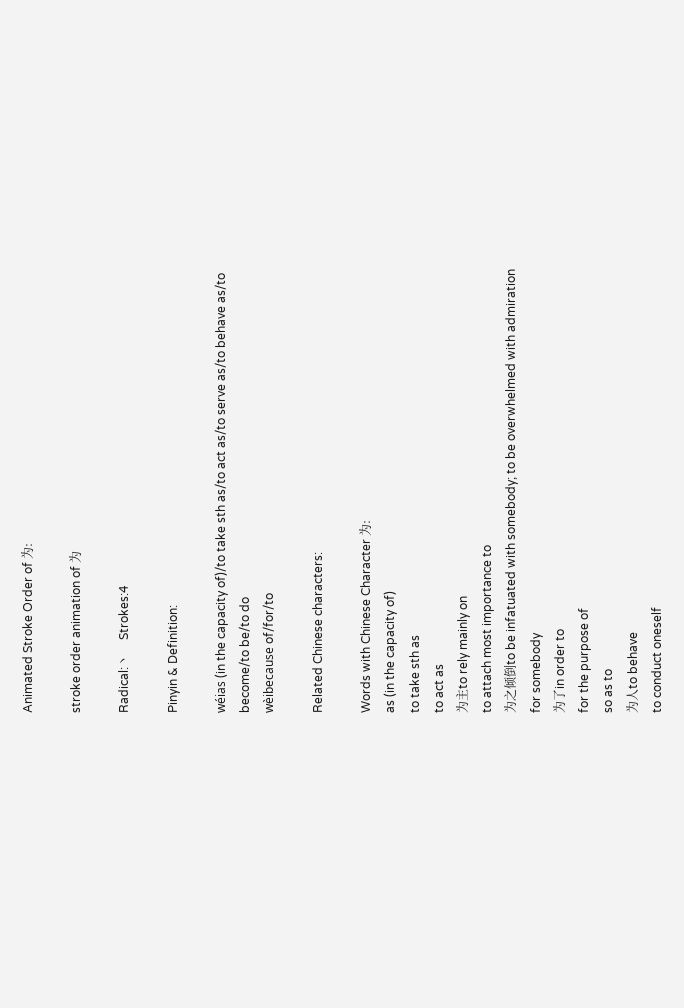Animated Stroke Order of 为:

stroke order animation of 为

Radical:丶     Strokes:4

Pinyin & Definition:

wéias (in the capacity of)/to take sth as/to act as/to serve as/to behave as/to become/to be/to do
wèibecause of/for/to

Related Chinese characters:

Words with Chinese Character 为:
as (in the capacity of)
to take sth as
to act as
为主to rely mainly on
to attach most importance to
为之倾倒to be infatuated with somebody; to be overwhelmed with admiration for somebody
为了in order to
for the purpose of
so as to
为人to behave
to conduct oneself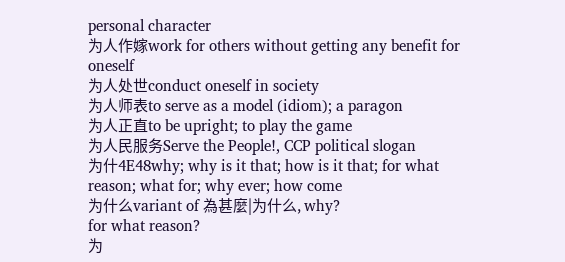personal character
为人作嫁work for others without getting any benefit for oneself
为人处世conduct oneself in society
为人师表to serve as a model (idiom); a paragon
为人正直to be upright; to play the game
为人民服务Serve the People!, CCP political slogan
为什4E48why; why is it that; how is it that; for what reason; what for; why ever; how come
为什么variant of 為甚麼|为什么, why?
for what reason?
为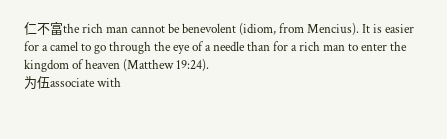仁不富the rich man cannot be benevolent (idiom, from Mencius). It is easier for a camel to go through the eye of a needle than for a rich man to enter the kingdom of heaven (Matthew 19:24).
为伍associate with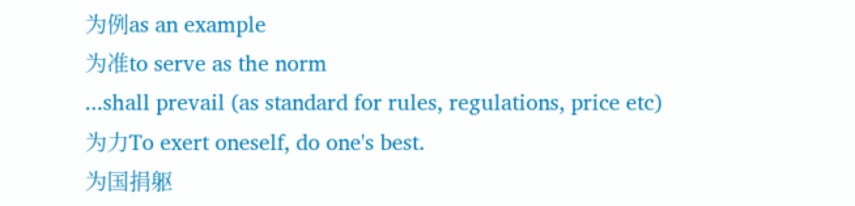为例as an example
为准to serve as the norm
...shall prevail (as standard for rules, regulations, price etc)
为力To exert oneself, do one's best.
为国捐躯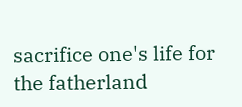sacrifice one's life for the fatherland